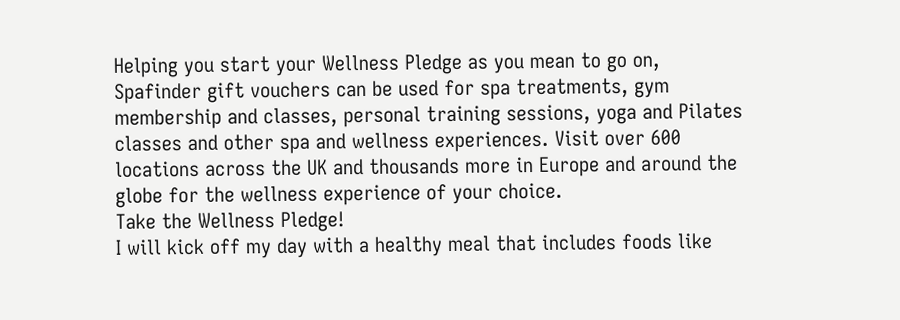Helping you start your Wellness Pledge as you mean to go on, Spafinder gift vouchers can be used for spa treatments, gym membership and classes, personal training sessions, yoga and Pilates classes and other spa and wellness experiences. Visit over 600 locations across the UK and thousands more in Europe and around the globe for the wellness experience of your choice.
Take the Wellness Pledge!
I will kick off my day with a healthy meal that includes foods like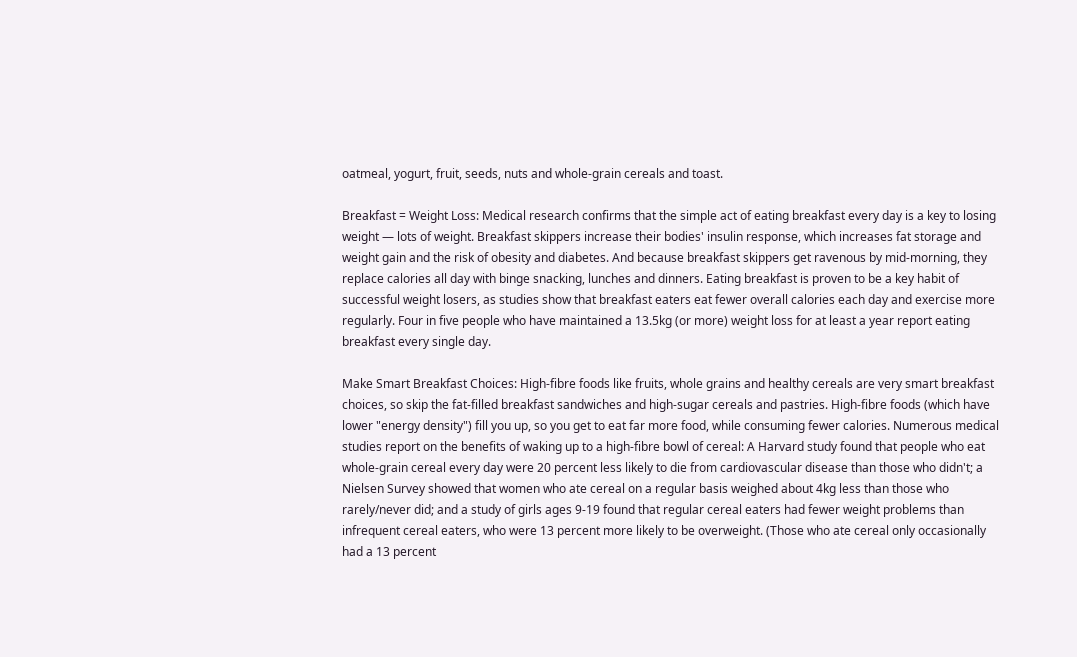oatmeal, yogurt, fruit, seeds, nuts and whole-grain cereals and toast.

Breakfast = Weight Loss: Medical research confirms that the simple act of eating breakfast every day is a key to losing weight — lots of weight. Breakfast skippers increase their bodies' insulin response, which increases fat storage and weight gain and the risk of obesity and diabetes. And because breakfast skippers get ravenous by mid-morning, they replace calories all day with binge snacking, lunches and dinners. Eating breakfast is proven to be a key habit of successful weight losers, as studies show that breakfast eaters eat fewer overall calories each day and exercise more regularly. Four in five people who have maintained a 13.5kg (or more) weight loss for at least a year report eating breakfast every single day.

Make Smart Breakfast Choices: High-fibre foods like fruits, whole grains and healthy cereals are very smart breakfast choices, so skip the fat-filled breakfast sandwiches and high-sugar cereals and pastries. High-fibre foods (which have lower "energy density") fill you up, so you get to eat far more food, while consuming fewer calories. Numerous medical studies report on the benefits of waking up to a high-fibre bowl of cereal: A Harvard study found that people who eat whole-grain cereal every day were 20 percent less likely to die from cardiovascular disease than those who didn't; a Nielsen Survey showed that women who ate cereal on a regular basis weighed about 4kg less than those who rarely/never did; and a study of girls ages 9-19 found that regular cereal eaters had fewer weight problems than infrequent cereal eaters, who were 13 percent more likely to be overweight. (Those who ate cereal only occasionally had a 13 percent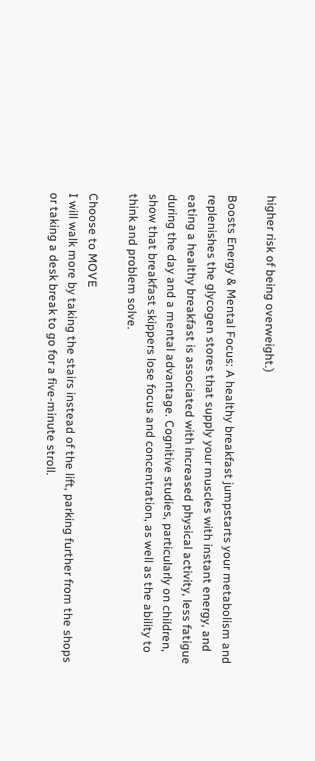higher risk of being overweight.)

Boosts Energy & Mental Focus: A healthy breakfast jumpstarts your metabolism and replenishes the glycogen stores that supply your muscles with instant energy, and eating a healthy breakfast is associated with increased physical activity, less fatigue during the day and a mental advantage. Cognitive studies, particularly on children, show that breakfast skippers lose focus and concentration, as well as the ability to think and problem solve.

Choose to MOVE
I will walk more by taking the stairs instead of the lift, parking further from the shops or taking a desk break to go for a five-minute stroll.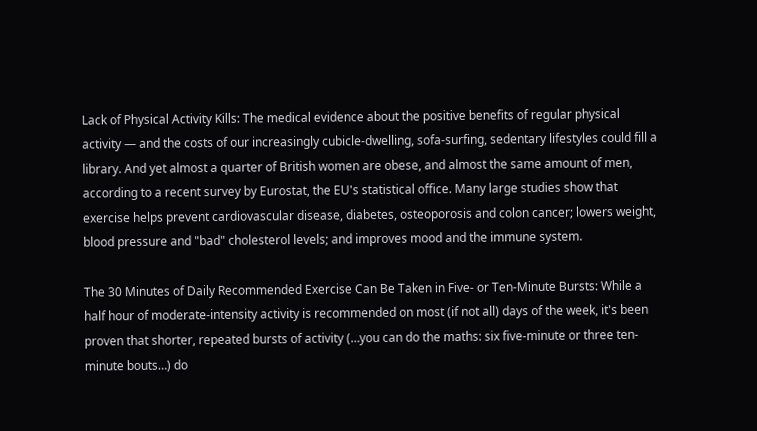Lack of Physical Activity Kills: The medical evidence about the positive benefits of regular physical activity — and the costs of our increasingly cubicle-dwelling, sofa-surfing, sedentary lifestyles could fill a library. And yet almost a quarter of British women are obese, and almost the same amount of men, according to a recent survey by Eurostat, the EU's statistical office. Many large studies show that exercise helps prevent cardiovascular disease, diabetes, osteoporosis and colon cancer; lowers weight, blood pressure and "bad" cholesterol levels; and improves mood and the immune system.

The 30 Minutes of Daily Recommended Exercise Can Be Taken in Five- or Ten-Minute Bursts: While a half hour of moderate-intensity activity is recommended on most (if not all) days of the week, it's been proven that shorter, repeated bursts of activity (…you can do the maths: six five-minute or three ten-minute bouts…) do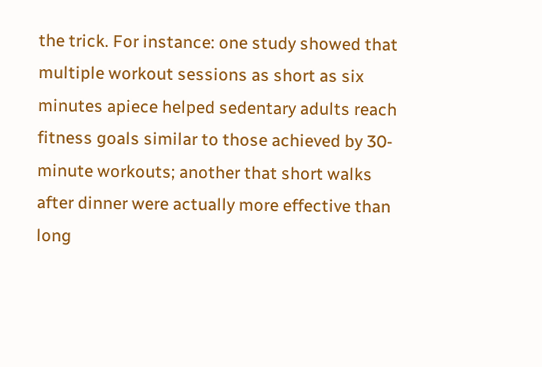the trick. For instance: one study showed that multiple workout sessions as short as six minutes apiece helped sedentary adults reach fitness goals similar to those achieved by 30-minute workouts; another that short walks after dinner were actually more effective than long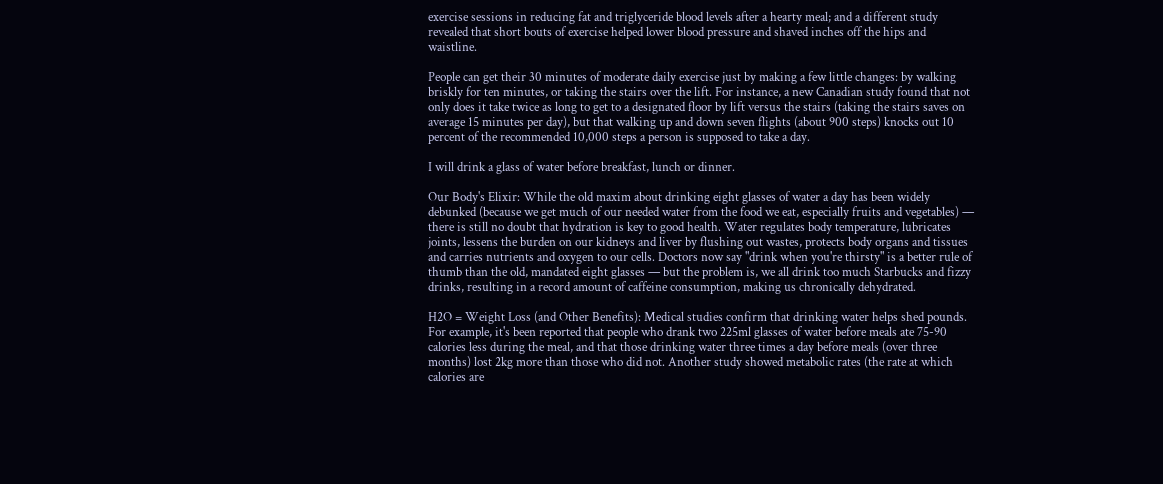exercise sessions in reducing fat and triglyceride blood levels after a hearty meal; and a different study revealed that short bouts of exercise helped lower blood pressure and shaved inches off the hips and waistline.

People can get their 30 minutes of moderate daily exercise just by making a few little changes: by walking briskly for ten minutes, or taking the stairs over the lift. For instance, a new Canadian study found that not only does it take twice as long to get to a designated floor by lift versus the stairs (taking the stairs saves on average 15 minutes per day), but that walking up and down seven flights (about 900 steps) knocks out 10 percent of the recommended 10,000 steps a person is supposed to take a day.

I will drink a glass of water before breakfast, lunch or dinner.

Our Body's Elixir: While the old maxim about drinking eight glasses of water a day has been widely debunked (because we get much of our needed water from the food we eat, especially fruits and vegetables) — there is still no doubt that hydration is key to good health. Water regulates body temperature, lubricates joints, lessens the burden on our kidneys and liver by flushing out wastes, protects body organs and tissues and carries nutrients and oxygen to our cells. Doctors now say "drink when you're thirsty" is a better rule of thumb than the old, mandated eight glasses — but the problem is, we all drink too much Starbucks and fizzy drinks, resulting in a record amount of caffeine consumption, making us chronically dehydrated.

H2O = Weight Loss (and Other Benefits): Medical studies confirm that drinking water helps shed pounds. For example, it's been reported that people who drank two 225ml glasses of water before meals ate 75-90 calories less during the meal, and that those drinking water three times a day before meals (over three months) lost 2kg more than those who did not. Another study showed metabolic rates (the rate at which calories are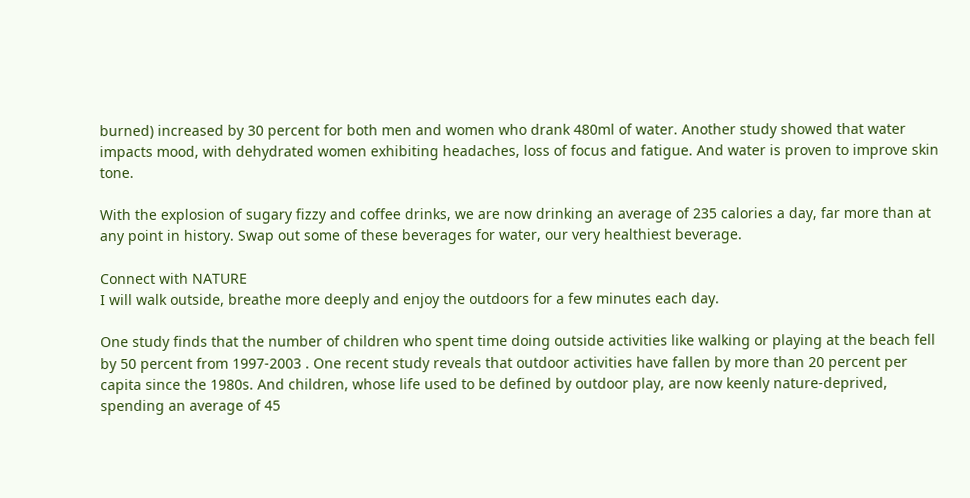burned) increased by 30 percent for both men and women who drank 480ml of water. Another study showed that water impacts mood, with dehydrated women exhibiting headaches, loss of focus and fatigue. And water is proven to improve skin tone.

With the explosion of sugary fizzy and coffee drinks, we are now drinking an average of 235 calories a day, far more than at any point in history. Swap out some of these beverages for water, our very healthiest beverage.

Connect with NATURE
I will walk outside, breathe more deeply and enjoy the outdoors for a few minutes each day.

One study finds that the number of children who spent time doing outside activities like walking or playing at the beach fell by 50 percent from 1997-2003 . One recent study reveals that outdoor activities have fallen by more than 20 percent per capita since the 1980s. And children, whose life used to be defined by outdoor play, are now keenly nature-deprived, spending an average of 45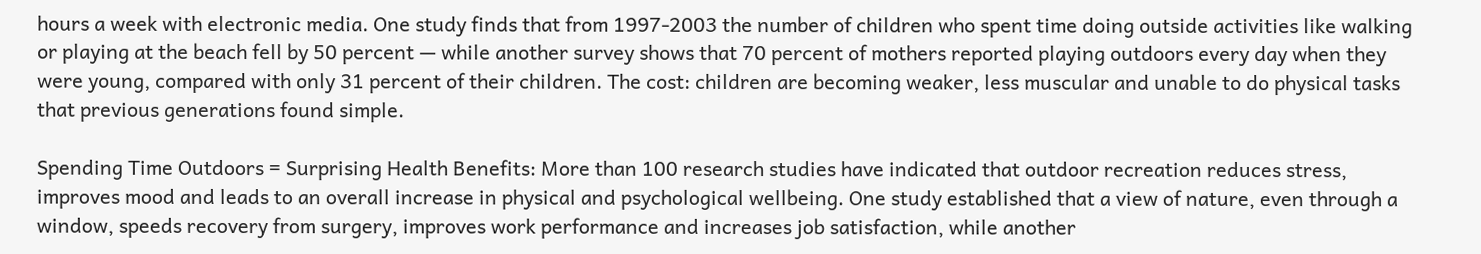hours a week with electronic media. One study finds that from 1997-2003 the number of children who spent time doing outside activities like walking or playing at the beach fell by 50 percent — while another survey shows that 70 percent of mothers reported playing outdoors every day when they were young, compared with only 31 percent of their children. The cost: children are becoming weaker, less muscular and unable to do physical tasks that previous generations found simple.

Spending Time Outdoors = Surprising Health Benefits: More than 100 research studies have indicated that outdoor recreation reduces stress, improves mood and leads to an overall increase in physical and psychological wellbeing. One study established that a view of nature, even through a window, speeds recovery from surgery, improves work performance and increases job satisfaction, while another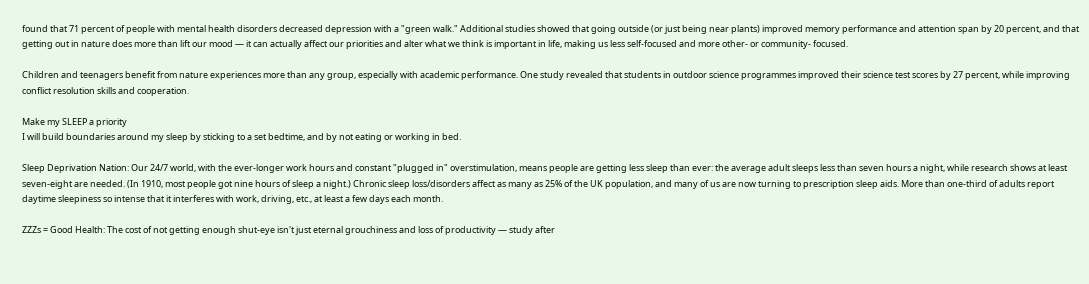found that 71 percent of people with mental health disorders decreased depression with a "green walk." Additional studies showed that going outside (or just being near plants) improved memory performance and attention span by 20 percent, and that getting out in nature does more than lift our mood — it can actually affect our priorities and alter what we think is important in life, making us less self-focused and more other- or community- focused.

Children and teenagers benefit from nature experiences more than any group, especially with academic performance. One study revealed that students in outdoor science programmes improved their science test scores by 27 percent, while improving conflict resolution skills and cooperation.

Make my SLEEP a priority
I will build boundaries around my sleep by sticking to a set bedtime, and by not eating or working in bed.

Sleep Deprivation Nation: Our 24/7 world, with the ever-longer work hours and constant "plugged in" overstimulation, means people are getting less sleep than ever: the average adult sleeps less than seven hours a night, while research shows at least seven-eight are needed. (In 1910, most people got nine hours of sleep a night.) Chronic sleep loss/disorders affect as many as 25% of the UK population, and many of us are now turning to prescription sleep aids. More than one-third of adults report daytime sleepiness so intense that it interferes with work, driving, etc., at least a few days each month.

ZZZs = Good Health: The cost of not getting enough shut-eye isn't just eternal grouchiness and loss of productivity — study after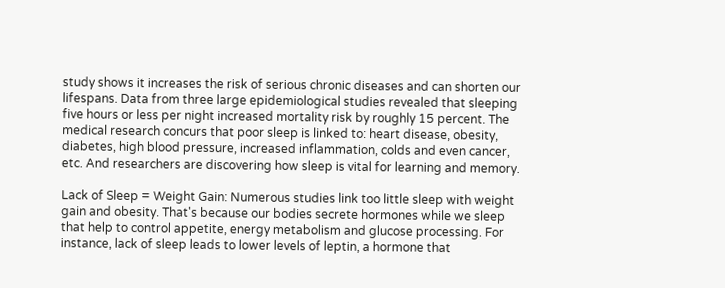study shows it increases the risk of serious chronic diseases and can shorten our lifespans. Data from three large epidemiological studies revealed that sleeping five hours or less per night increased mortality risk by roughly 15 percent. The medical research concurs that poor sleep is linked to: heart disease, obesity, diabetes, high blood pressure, increased inflammation, colds and even cancer, etc. And researchers are discovering how sleep is vital for learning and memory.

Lack of Sleep = Weight Gain: Numerous studies link too little sleep with weight gain and obesity. That's because our bodies secrete hormones while we sleep that help to control appetite, energy metabolism and glucose processing. For instance, lack of sleep leads to lower levels of leptin, a hormone that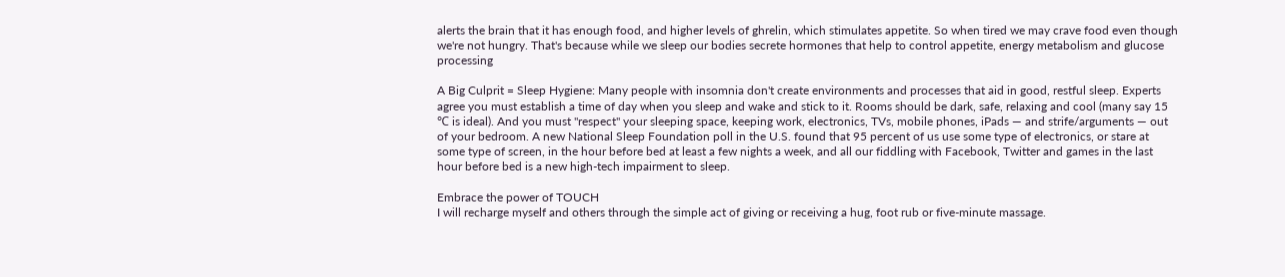alerts the brain that it has enough food, and higher levels of ghrelin, which stimulates appetite. So when tired we may crave food even though we're not hungry. That's because while we sleep our bodies secrete hormones that help to control appetite, energy metabolism and glucose processing

A Big Culprit = Sleep Hygiene: Many people with insomnia don't create environments and processes that aid in good, restful sleep. Experts agree you must establish a time of day when you sleep and wake and stick to it. Rooms should be dark, safe, relaxing and cool (many say 15 ℃ is ideal). And you must "respect" your sleeping space, keeping work, electronics, TVs, mobile phones, iPads — and strife/arguments — out of your bedroom. A new National Sleep Foundation poll in the U.S. found that 95 percent of us use some type of electronics, or stare at some type of screen, in the hour before bed at least a few nights a week, and all our fiddling with Facebook, Twitter and games in the last hour before bed is a new high-tech impairment to sleep.

Embrace the power of TOUCH
I will recharge myself and others through the simple act of giving or receiving a hug, foot rub or five-minute massage.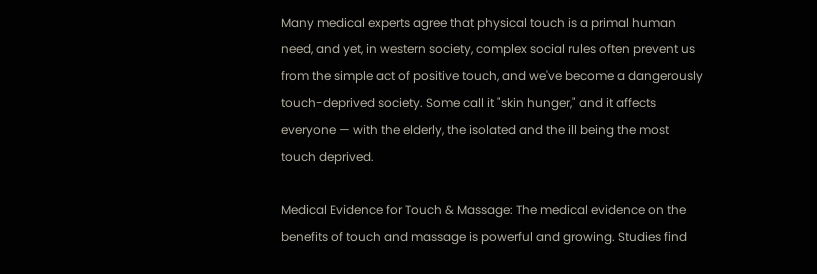Many medical experts agree that physical touch is a primal human need, and yet, in western society, complex social rules often prevent us from the simple act of positive touch, and we've become a dangerously touch-deprived society. Some call it "skin hunger," and it affects everyone — with the elderly, the isolated and the ill being the most touch deprived.

Medical Evidence for Touch & Massage: The medical evidence on the benefits of touch and massage is powerful and growing. Studies find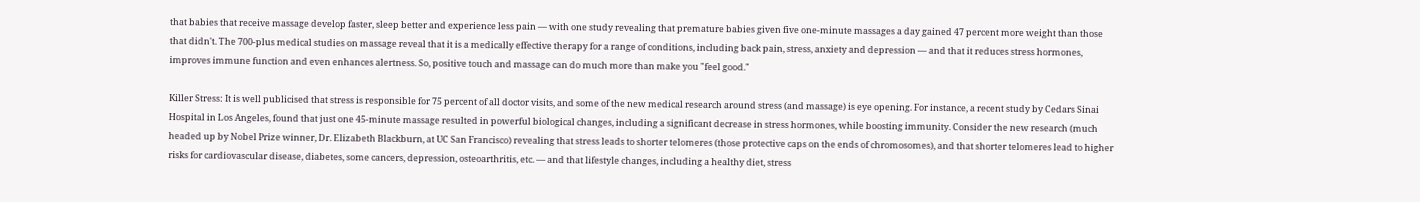that babies that receive massage develop faster, sleep better and experience less pain — with one study revealing that premature babies given five one-minute massages a day gained 47 percent more weight than those that didn't. The 700-plus medical studies on massage reveal that it is a medically effective therapy for a range of conditions, including back pain, stress, anxiety and depression — and that it reduces stress hormones, improves immune function and even enhances alertness. So, positive touch and massage can do much more than make you "feel good."

Killer Stress: It is well publicised that stress is responsible for 75 percent of all doctor visits, and some of the new medical research around stress (and massage) is eye opening. For instance, a recent study by Cedars Sinai Hospital in Los Angeles, found that just one 45-minute massage resulted in powerful biological changes, including a significant decrease in stress hormones, while boosting immunity. Consider the new research (much headed up by Nobel Prize winner, Dr. Elizabeth Blackburn, at UC San Francisco) revealing that stress leads to shorter telomeres (those protective caps on the ends of chromosomes), and that shorter telomeres lead to higher risks for cardiovascular disease, diabetes, some cancers, depression, osteoarthritis, etc. — and that lifestyle changes, including a healthy diet, stress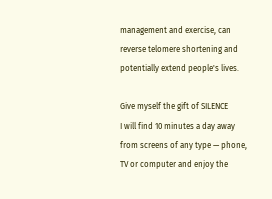management and exercise, can reverse telomere shortening and potentially extend people's lives.

Give myself the gift of SILENCE
I will find 10 minutes a day away from screens of any type — phone, TV or computer and enjoy the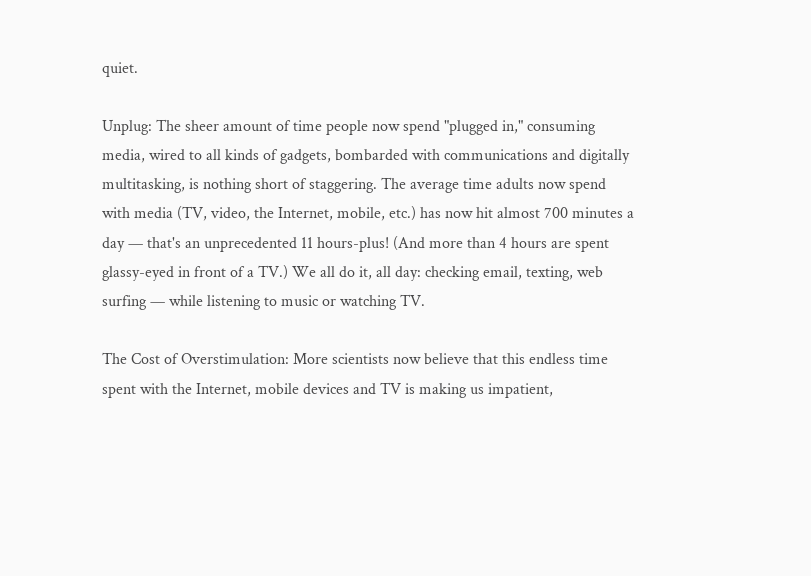quiet.

Unplug: The sheer amount of time people now spend "plugged in," consuming media, wired to all kinds of gadgets, bombarded with communications and digitally multitasking, is nothing short of staggering. The average time adults now spend with media (TV, video, the Internet, mobile, etc.) has now hit almost 700 minutes a day — that's an unprecedented 11 hours-plus! (And more than 4 hours are spent glassy-eyed in front of a TV.) We all do it, all day: checking email, texting, web surfing — while listening to music or watching TV.

The Cost of Overstimulation: More scientists now believe that this endless time spent with the Internet, mobile devices and TV is making us impatient,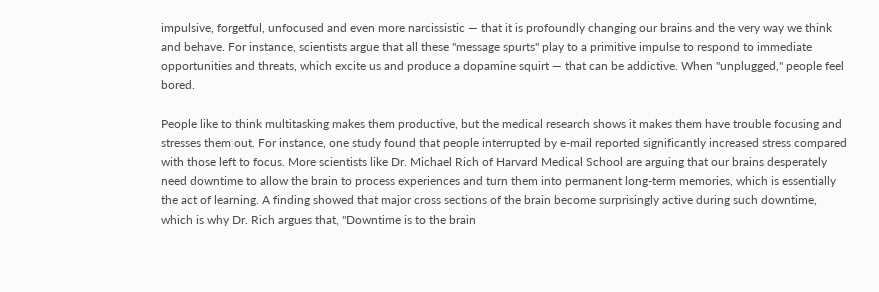impulsive, forgetful, unfocused and even more narcissistic — that it is profoundly changing our brains and the very way we think and behave. For instance, scientists argue that all these "message spurts" play to a primitive impulse to respond to immediate opportunities and threats, which excite us and produce a dopamine squirt — that can be addictive. When "unplugged," people feel bored.

People like to think multitasking makes them productive, but the medical research shows it makes them have trouble focusing and stresses them out. For instance, one study found that people interrupted by e-mail reported significantly increased stress compared with those left to focus. More scientists like Dr. Michael Rich of Harvard Medical School are arguing that our brains desperately need downtime to allow the brain to process experiences and turn them into permanent long-term memories, which is essentially the act of learning. A finding showed that major cross sections of the brain become surprisingly active during such downtime, which is why Dr. Rich argues that, "Downtime is to the brain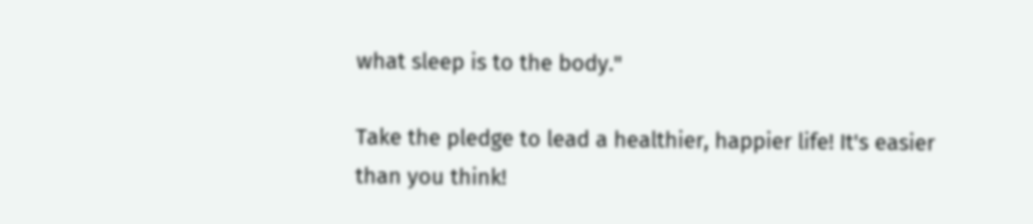what sleep is to the body."

Take the pledge to lead a healthier, happier life! It's easier than you think!